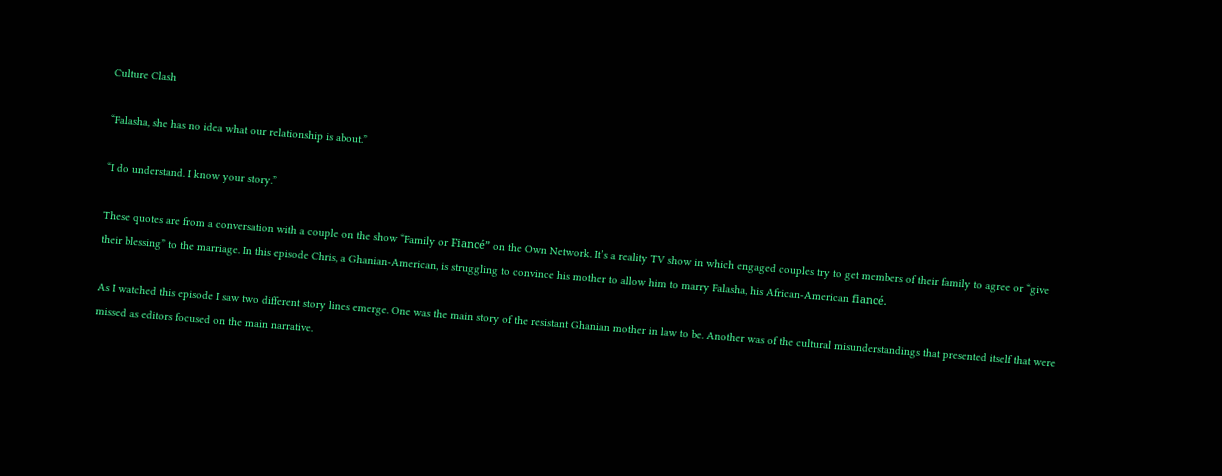Culture Clash

“Falasha, she has no idea what our relationship is about.”

“I do understand. I know your story.”

These quotes are from a conversation with a couple on the show “Family or Fiancé” on the Own Network. It’s a reality TV show in which engaged couples try to get members of their family to agree or “give their blessing” to the marriage. In this episode Chris, a Ghanian-American, is struggling to convince his mother to allow him to marry Falasha, his African-American fiancé.

As I watched this episode I saw two different story lines emerge. One was the main story of the resistant Ghanian mother in law to be. Another was of the cultural misunderstandings that presented itself that were missed as editors focused on the main narrative.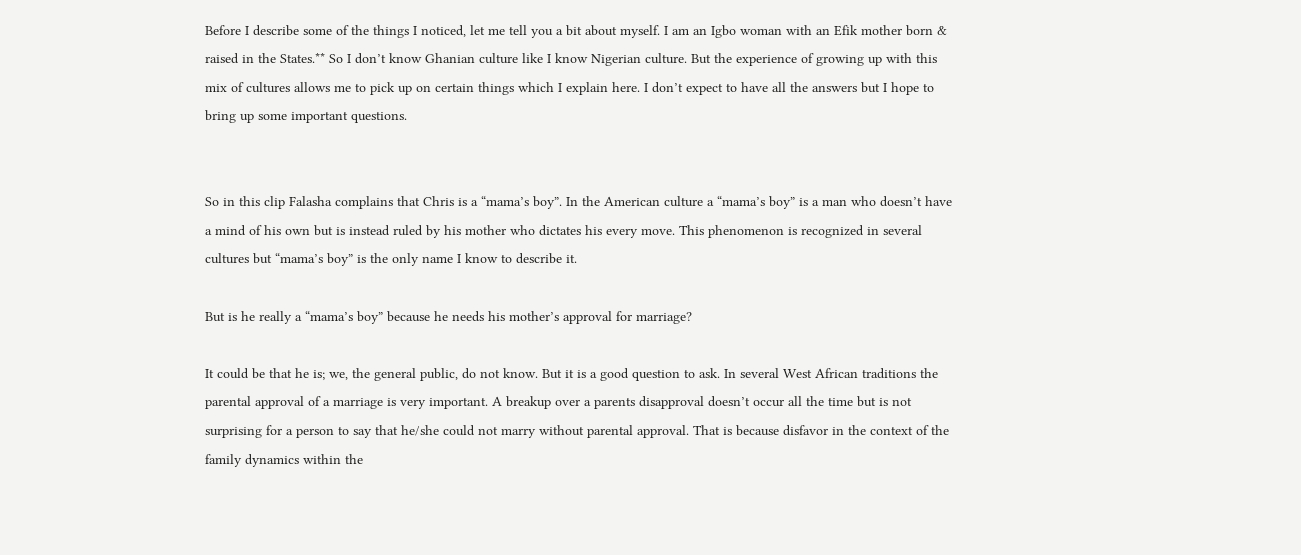Before I describe some of the things I noticed, let me tell you a bit about myself. I am an Igbo woman with an Efik mother born & raised in the States.** So I don’t know Ghanian culture like I know Nigerian culture. But the experience of growing up with this mix of cultures allows me to pick up on certain things which I explain here. I don’t expect to have all the answers but I hope to bring up some important questions.


So in this clip Falasha complains that Chris is a “mama’s boy”. In the American culture a “mama’s boy” is a man who doesn’t have a mind of his own but is instead ruled by his mother who dictates his every move. This phenomenon is recognized in several cultures but “mama’s boy” is the only name I know to describe it.

But is he really a “mama’s boy” because he needs his mother’s approval for marriage?

It could be that he is; we, the general public, do not know. But it is a good question to ask. In several West African traditions the parental approval of a marriage is very important. A breakup over a parents disapproval doesn’t occur all the time but is not surprising for a person to say that he/she could not marry without parental approval. That is because disfavor in the context of the family dynamics within the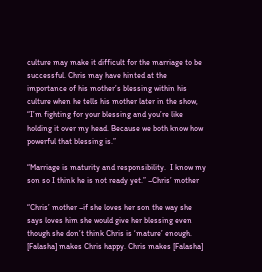culture may make it difficult for the marriage to be successful. Chris may have hinted at the importance of his mother’s blessing within his culture when he tells his mother later in the show, “I’m fighting for your blessing and you’re like holding it over my head. Because we both know how powerful that blessing is.”

“Marriage is maturity and responsibility.  I know my son so I think he is not ready yet.” –Chris’ mother

“Chris’ mother –if she loves her son the way she says loves him she would give her blessing even though she don’t think Chris is ‘mature’ enough. [Falasha] makes Chris happy. Chris makes [Falasha]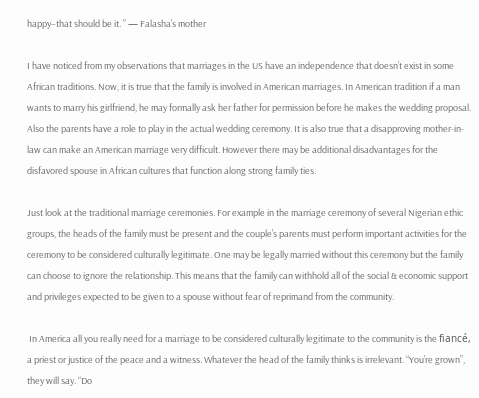happy–that should be it. ” — Falasha’s mother

I have noticed from my observations that marriages in the US have an independence that doesn’t exist in some African traditions. Now, it is true that the family is involved in American marriages. In American tradition if a man wants to marry his girlfriend, he may formally ask her father for permission before he makes the wedding proposal. Also the parents have a role to play in the actual wedding ceremony. It is also true that a disapproving mother-in- law can make an American marriage very difficult. However there may be additional disadvantages for the disfavored spouse in African cultures that function along strong family ties.

Just look at the traditional marriage ceremonies. For example in the marriage ceremony of several Nigerian ethic groups, the heads of the family must be present and the couple’s parents must perform important activities for the ceremony to be considered culturally legitimate. One may be legally married without this ceremony but the family can choose to ignore the relationship. This means that the family can withhold all of the social & economic support and privileges expected to be given to a spouse without fear of reprimand from the community.

 In America all you really need for a marriage to be considered culturally legitimate to the community is the fiancé, a priest or justice of the peace and a witness. Whatever the head of the family thinks is irrelevant. “You’re grown”, they will say. “Do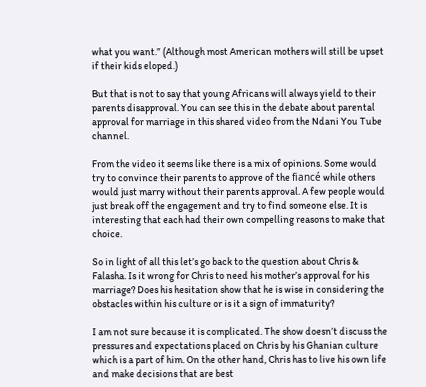what you want.” (Although most American mothers will still be upset if their kids eloped.)

But that is not to say that young Africans will always yield to their parents disapproval. You can see this in the debate about parental approval for marriage in this shared video from the Ndani You Tube channel.

From the video it seems like there is a mix of opinions. Some would try to convince their parents to approve of the fiancé while others would just marry without their parents approval. A few people would just break off the engagement and try to find someone else. It is interesting that each had their own compelling reasons to make that choice.

So in light of all this let’s go back to the question about Chris & Falasha. Is it wrong for Chris to need his mother’s approval for his marriage? Does his hesitation show that he is wise in considering the obstacles within his culture or is it a sign of immaturity?

I am not sure because it is complicated. The show doesn’t discuss the pressures and expectations placed on Chris by his Ghanian culture which is a part of him. On the other hand, Chris has to live his own life and make decisions that are best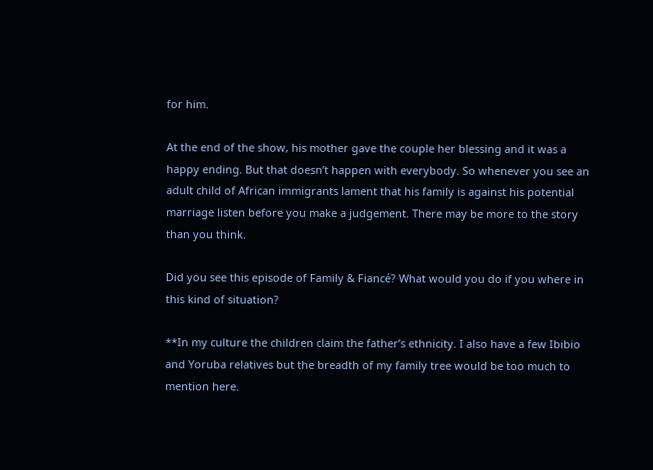for him.

At the end of the show, his mother gave the couple her blessing and it was a happy ending. But that doesn’t happen with everybody. So whenever you see an adult child of African immigrants lament that his family is against his potential marriage listen before you make a judgement. There may be more to the story than you think.

Did you see this episode of Family & Fiancé? What would you do if you where in this kind of situation?

**In my culture the children claim the father’s ethnicity. I also have a few Ibibio and Yoruba relatives but the breadth of my family tree would be too much to mention here.